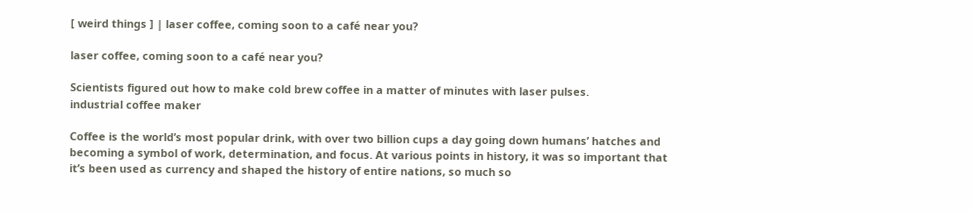[ weird things ] | laser coffee, coming soon to a café near you?

laser coffee, coming soon to a café near you?

Scientists figured out how to make cold brew coffee in a matter of minutes with laser pulses.
industrial coffee maker

Coffee is the world’s most popular drink, with over two billion cups a day going down humans’ hatches and becoming a symbol of work, determination, and focus. At various points in history, it was so important that it’s been used as currency and shaped the history of entire nations, so much so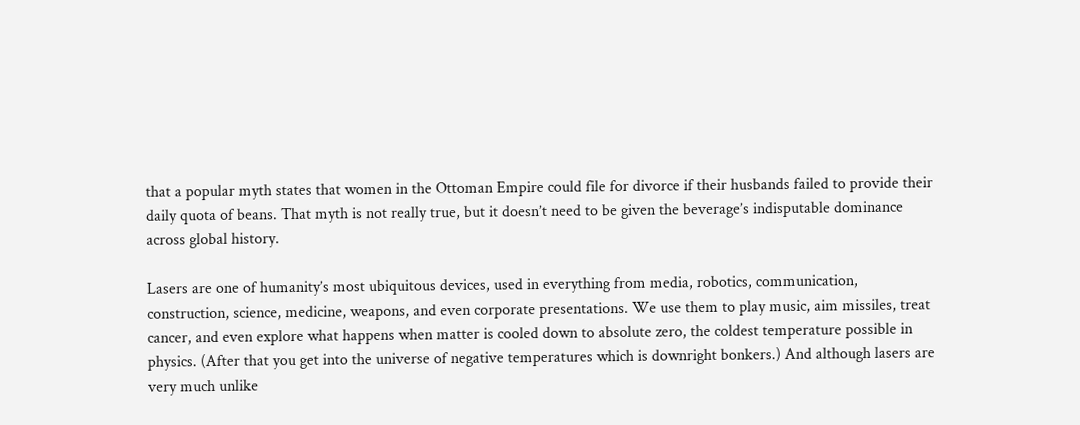that a popular myth states that women in the Ottoman Empire could file for divorce if their husbands failed to provide their daily quota of beans. That myth is not really true, but it doesn’t need to be given the beverage’s indisputable dominance across global history.

Lasers are one of humanity’s most ubiquitous devices, used in everything from media, robotics, communication, construction, science, medicine, weapons, and even corporate presentations. We use them to play music, aim missiles, treat cancer, and even explore what happens when matter is cooled down to absolute zero, the coldest temperature possible in physics. (After that you get into the universe of negative temperatures which is downright bonkers.) And although lasers are very much unlike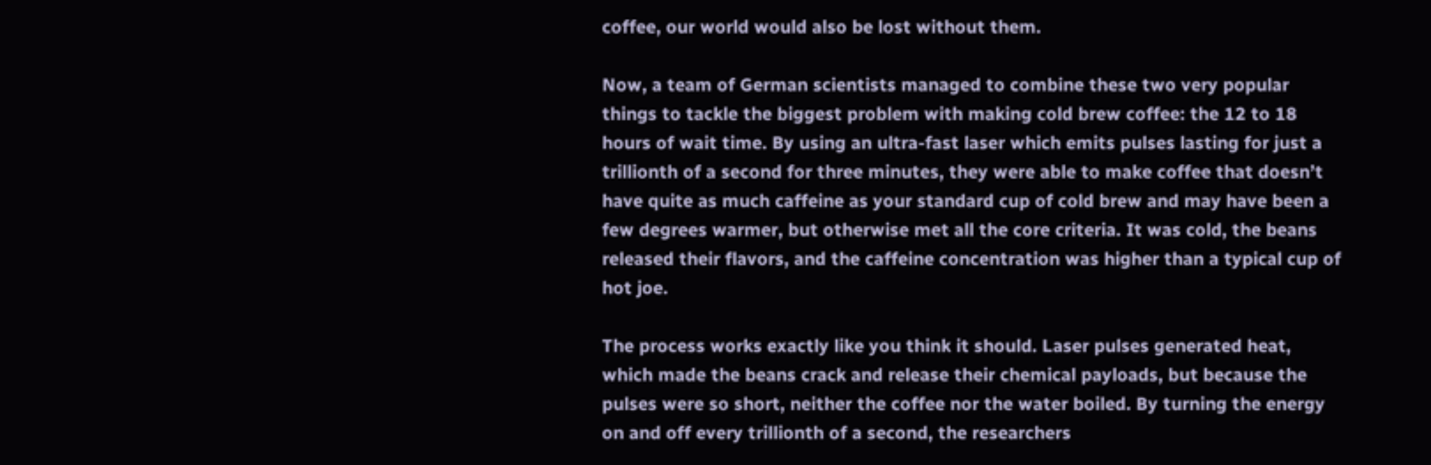coffee, our world would also be lost without them.

Now, a team of German scientists managed to combine these two very popular things to tackle the biggest problem with making cold brew coffee: the 12 to 18 hours of wait time. By using an ultra-fast laser which emits pulses lasting for just a trillionth of a second for three minutes, they were able to make coffee that doesn’t have quite as much caffeine as your standard cup of cold brew and may have been a few degrees warmer, but otherwise met all the core criteria. It was cold, the beans released their flavors, and the caffeine concentration was higher than a typical cup of hot joe.

The process works exactly like you think it should. Laser pulses generated heat, which made the beans crack and release their chemical payloads, but because the pulses were so short, neither the coffee nor the water boiled. By turning the energy on and off every trillionth of a second, the researchers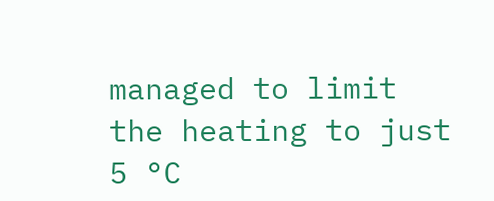managed to limit the heating to just 5 °C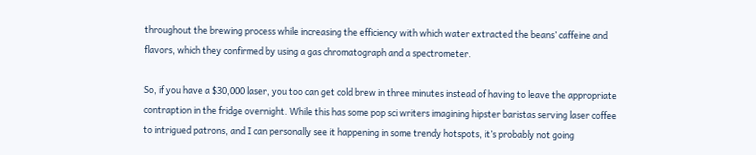throughout the brewing process while increasing the efficiency with which water extracted the beans’ caffeine and flavors, which they confirmed by using a gas chromatograph and a spectrometer.

So, if you have a $30,000 laser, you too can get cold brew in three minutes instead of having to leave the appropriate contraption in the fridge overnight. While this has some pop sci writers imagining hipster baristas serving laser coffee to intrigued patrons, and I can personally see it happening in some trendy hotspots, it’s probably not going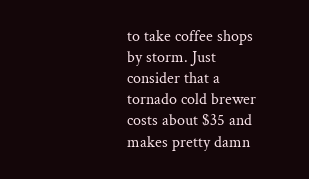to take coffee shops by storm. Just consider that a tornado cold brewer costs about $35 and makes pretty damn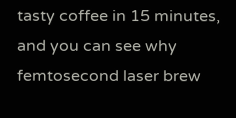tasty coffee in 15 minutes, and you can see why femtosecond laser brew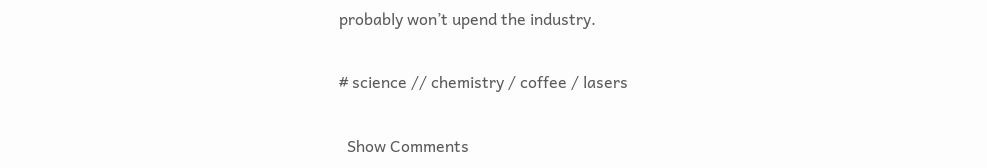probably won’t upend the industry.

# science // chemistry / coffee / lasers

  Show Comments